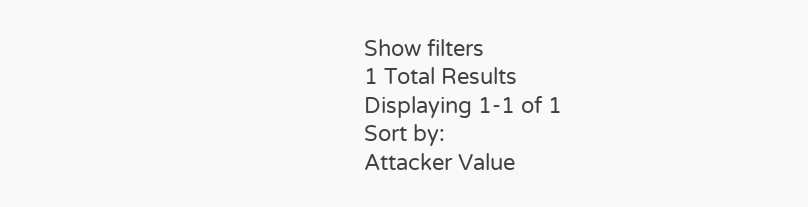Show filters
1 Total Results
Displaying 1-1 of 1
Sort by:
Attacker Value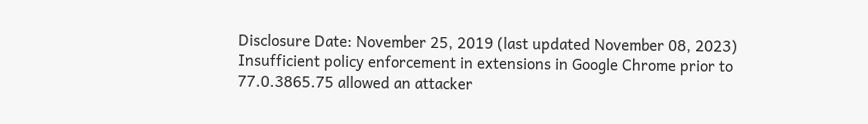Disclosure Date: November 25, 2019 (last updated November 08, 2023)
Insufficient policy enforcement in extensions in Google Chrome prior to 77.0.3865.75 allowed an attacker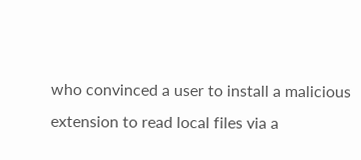who convinced a user to install a malicious extension to read local files via a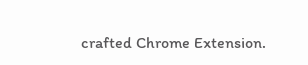crafted Chrome Extension.